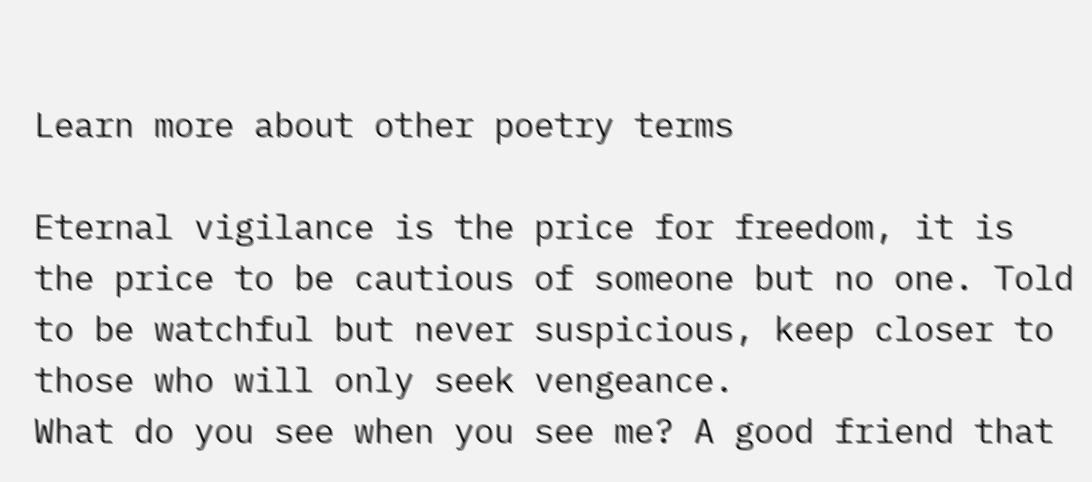Learn more about other poetry terms

Eternal vigilance is the price for freedom, it is the price to be cautious of someone but no one. Told to be watchful but never suspicious, keep closer to those who will only seek vengeance.
What do you see when you see me? A good friend that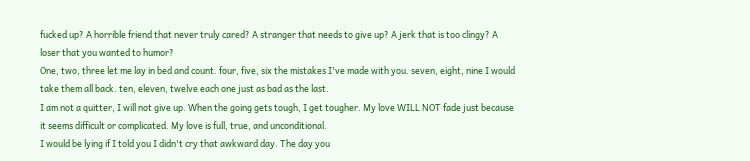fucked up? A horrible friend that never truly cared? A stranger that needs to give up? A jerk that is too clingy? A loser that you wanted to humor?
One, two, three let me lay in bed and count. four, five, six the mistakes I've made with you. seven, eight, nine I would take them all back. ten, eleven, twelve each one just as bad as the last.
I am not a quitter, I will not give up. When the going gets tough, I get tougher. My love WILL NOT fade just because it seems difficult or complicated. My love is full, true, and unconditional.
I would be lying if I told you I didn't cry that awkward day. The day you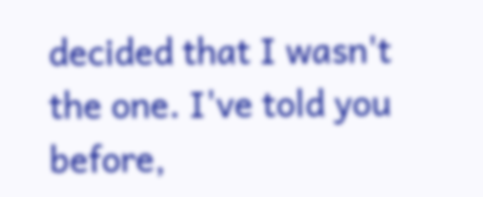decided that I wasn't the one. I've told you before,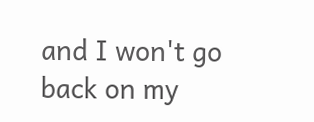and I won't go back on my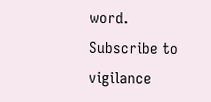word.
Subscribe to vigilance